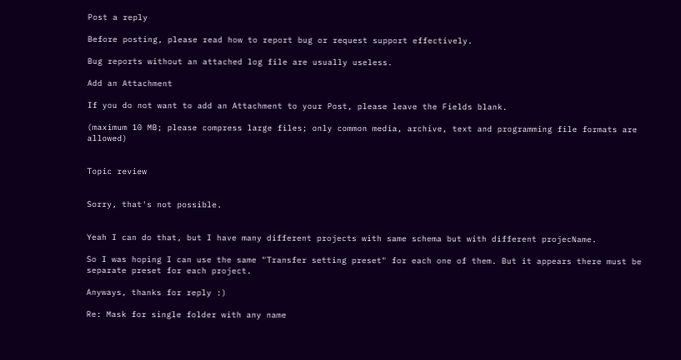Post a reply

Before posting, please read how to report bug or request support effectively.

Bug reports without an attached log file are usually useless.

Add an Attachment

If you do not want to add an Attachment to your Post, please leave the Fields blank.

(maximum 10 MB; please compress large files; only common media, archive, text and programming file formats are allowed)


Topic review


Sorry, that's not possible.


Yeah I can do that, but I have many different projects with same schema but with different projecName.

So I was hoping I can use the same "Transfer setting preset" for each one of them. But it appears there must be separate preset for each project.

Anyways, thanks for reply :)

Re: Mask for single folder with any name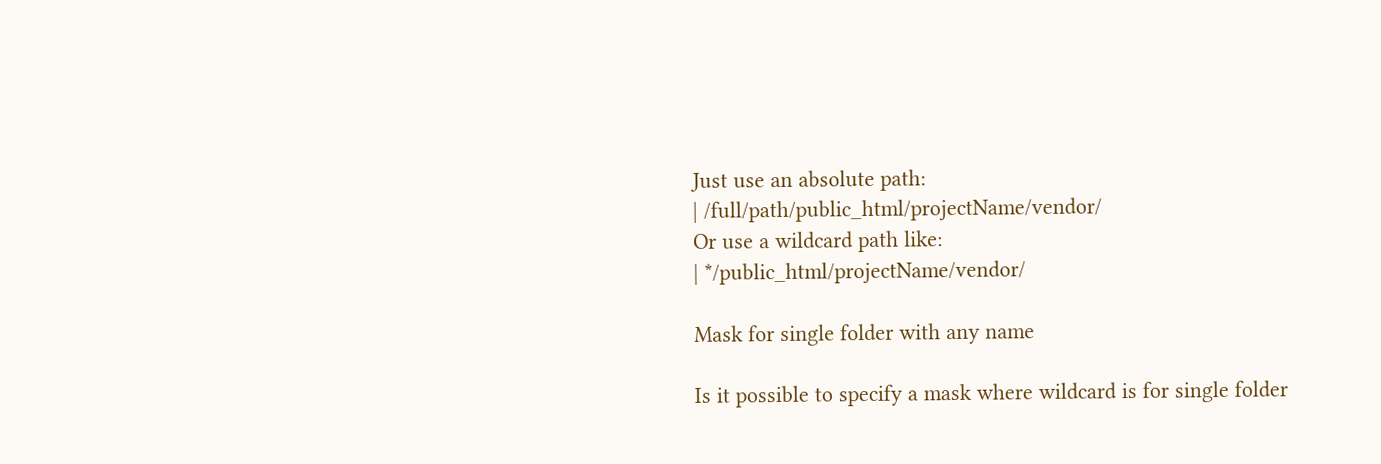Just use an absolute path:
| /full/path/public_html/projectName/vendor/
Or use a wildcard path like:
| */public_html/projectName/vendor/

Mask for single folder with any name

Is it possible to specify a mask where wildcard is for single folder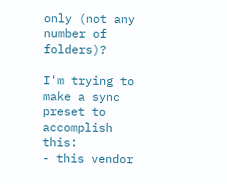only (not any number of folders)?

I'm trying to make a sync preset to accomplish this:
- this vendor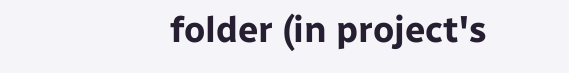folder (in project's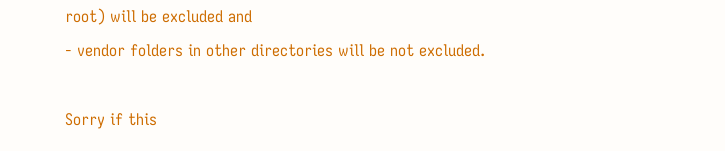root) will be excluded and
- vendor folders in other directories will be not excluded.

Sorry if this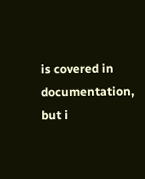is covered in documentation, but i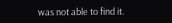was not able to find it.